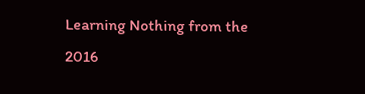Learning Nothing from the 2016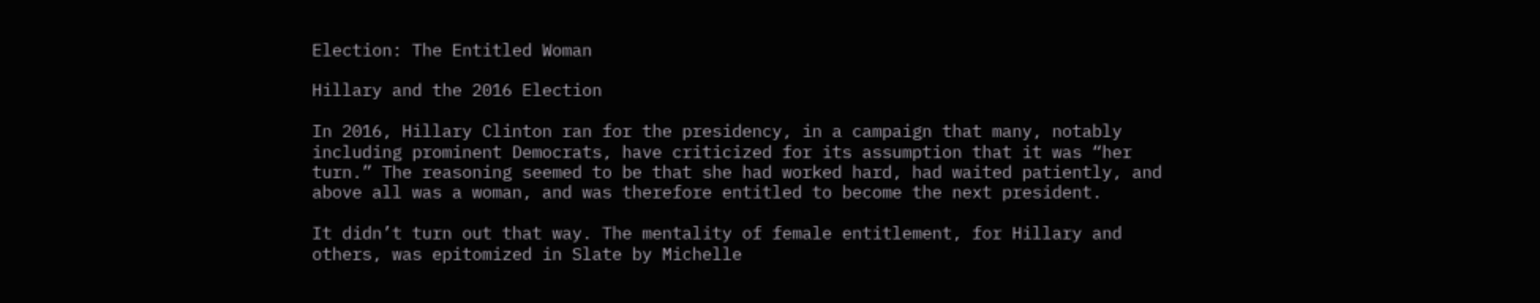Election: The Entitled Woman

Hillary and the 2016 Election

In 2016, Hillary Clinton ran for the presidency, in a campaign that many, notably including prominent Democrats, have criticized for its assumption that it was “her turn.” The reasoning seemed to be that she had worked hard, had waited patiently, and above all was a woman, and was therefore entitled to become the next president.

It didn’t turn out that way. The mentality of female entitlement, for Hillary and others, was epitomized in Slate by Michelle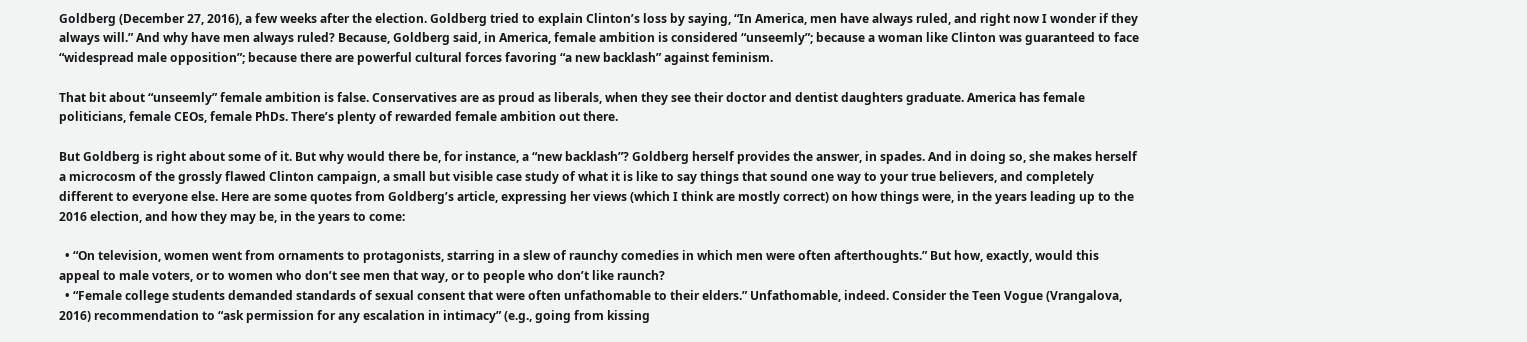Goldberg (December 27, 2016), a few weeks after the election. Goldberg tried to explain Clinton’s loss by saying, “In America, men have always ruled, and right now I wonder if they always will.” And why have men always ruled? Because, Goldberg said, in America, female ambition is considered “unseemly”; because a woman like Clinton was guaranteed to face “widespread male opposition”; because there are powerful cultural forces favoring “a new backlash” against feminism.

That bit about “unseemly” female ambition is false. Conservatives are as proud as liberals, when they see their doctor and dentist daughters graduate. America has female politicians, female CEOs, female PhDs. There’s plenty of rewarded female ambition out there.

But Goldberg is right about some of it. But why would there be, for instance, a “new backlash”? Goldberg herself provides the answer, in spades. And in doing so, she makes herself a microcosm of the grossly flawed Clinton campaign, a small but visible case study of what it is like to say things that sound one way to your true believers, and completely different to everyone else. Here are some quotes from Goldberg’s article, expressing her views (which I think are mostly correct) on how things were, in the years leading up to the 2016 election, and how they may be, in the years to come:

  • “On television, women went from ornaments to protagonists, starring in a slew of raunchy comedies in which men were often afterthoughts.” But how, exactly, would this appeal to male voters, or to women who don’t see men that way, or to people who don’t like raunch?
  • “Female college students demanded standards of sexual consent that were often unfathomable to their elders.” Unfathomable, indeed. Consider the Teen Vogue (Vrangalova, 2016) recommendation to “ask permission for any escalation in intimacy” (e.g., going from kissing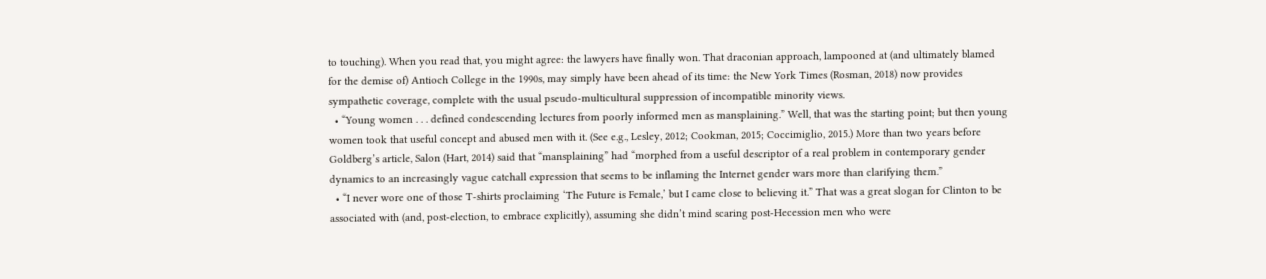to touching). When you read that, you might agree: the lawyers have finally won. That draconian approach, lampooned at (and ultimately blamed for the demise of) Antioch College in the 1990s, may simply have been ahead of its time: the New York Times (Rosman, 2018) now provides sympathetic coverage, complete with the usual pseudo-multicultural suppression of incompatible minority views.
  • “Young women . . . defined condescending lectures from poorly informed men as mansplaining.” Well, that was the starting point; but then young women took that useful concept and abused men with it. (See e.g., Lesley, 2012; Cookman, 2015; Coccimiglio, 2015.) More than two years before Goldberg’s article, Salon (Hart, 2014) said that “mansplaining” had “morphed from a useful descriptor of a real problem in contemporary gender dynamics to an increasingly vague catchall expression that seems to be inflaming the Internet gender wars more than clarifying them.”
  • “I never wore one of those T-shirts proclaiming ‘The Future is Female,’ but I came close to believing it.” That was a great slogan for Clinton to be associated with (and, post-election, to embrace explicitly), assuming she didn’t mind scaring post-Hecession men who were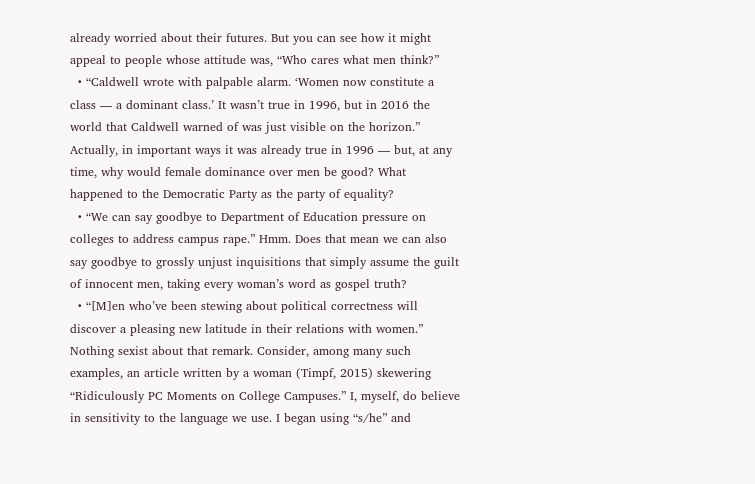already worried about their futures. But you can see how it might appeal to people whose attitude was, “Who cares what men think?”
  • “Caldwell wrote with palpable alarm. ‘Women now constitute a class — a dominant class.’ It wasn’t true in 1996, but in 2016 the world that Caldwell warned of was just visible on the horizon.” Actually, in important ways it was already true in 1996 — but, at any time, why would female dominance over men be good? What happened to the Democratic Party as the party of equality?
  • “We can say goodbye to Department of Education pressure on colleges to address campus rape.” Hmm. Does that mean we can also say goodbye to grossly unjust inquisitions that simply assume the guilt of innocent men, taking every woman’s word as gospel truth?
  • “[M]en who’ve been stewing about political correctness will discover a pleasing new latitude in their relations with women.” Nothing sexist about that remark. Consider, among many such examples, an article written by a woman (Timpf, 2015) skewering “Ridiculously PC Moments on College Campuses.” I, myself, do believe in sensitivity to the language we use. I began using “s/he” and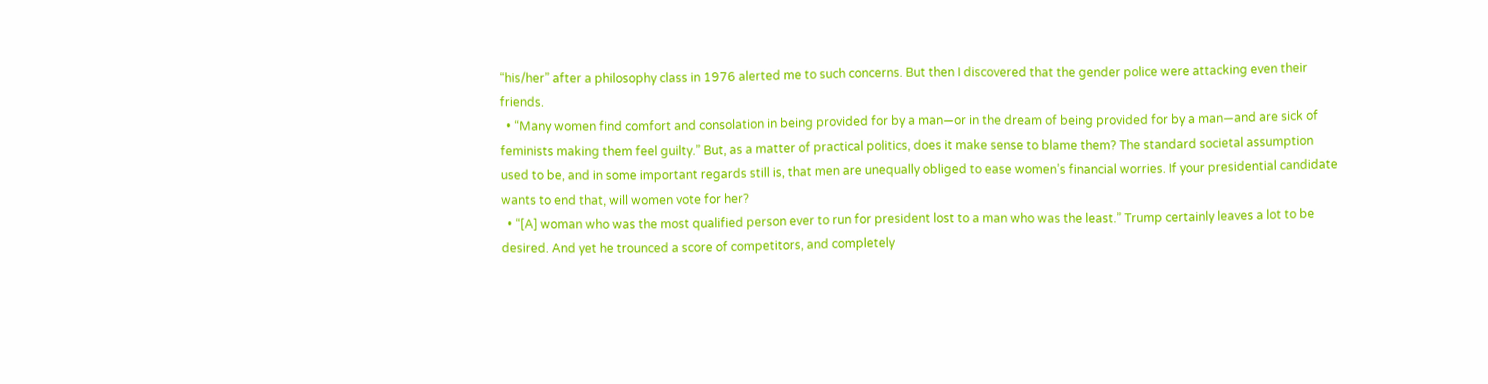“his/her” after a philosophy class in 1976 alerted me to such concerns. But then I discovered that the gender police were attacking even their friends.
  • “Many women find comfort and consolation in being provided for by a man—or in the dream of being provided for by a man—and are sick of feminists making them feel guilty.” But, as a matter of practical politics, does it make sense to blame them? The standard societal assumption used to be, and in some important regards still is, that men are unequally obliged to ease women’s financial worries. If your presidential candidate wants to end that, will women vote for her?
  • “[A] woman who was the most qualified person ever to run for president lost to a man who was the least.” Trump certainly leaves a lot to be desired. And yet he trounced a score of competitors, and completely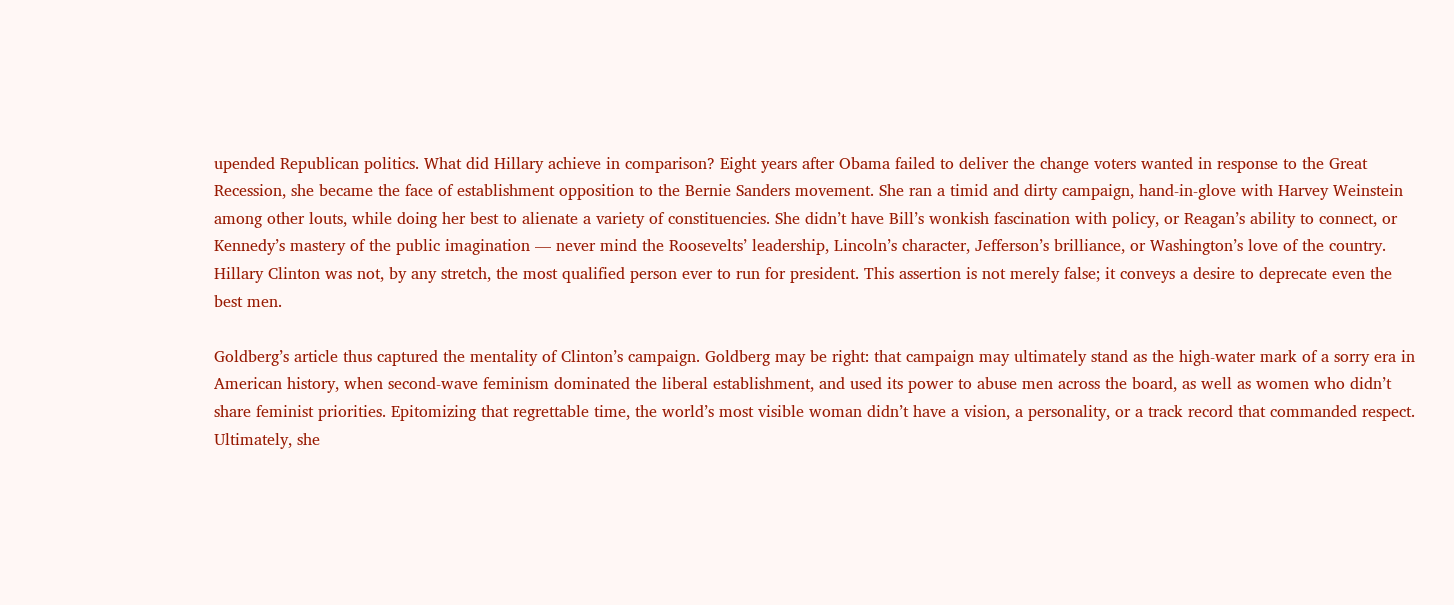upended Republican politics. What did Hillary achieve in comparison? Eight years after Obama failed to deliver the change voters wanted in response to the Great Recession, she became the face of establishment opposition to the Bernie Sanders movement. She ran a timid and dirty campaign, hand-in-glove with Harvey Weinstein among other louts, while doing her best to alienate a variety of constituencies. She didn’t have Bill’s wonkish fascination with policy, or Reagan’s ability to connect, or Kennedy’s mastery of the public imagination — never mind the Roosevelts’ leadership, Lincoln’s character, Jefferson’s brilliance, or Washington’s love of the country. Hillary Clinton was not, by any stretch, the most qualified person ever to run for president. This assertion is not merely false; it conveys a desire to deprecate even the best men.

Goldberg’s article thus captured the mentality of Clinton’s campaign. Goldberg may be right: that campaign may ultimately stand as the high-water mark of a sorry era in American history, when second-wave feminism dominated the liberal establishment, and used its power to abuse men across the board, as well as women who didn’t share feminist priorities. Epitomizing that regrettable time, the world’s most visible woman didn’t have a vision, a personality, or a track record that commanded respect. Ultimately, she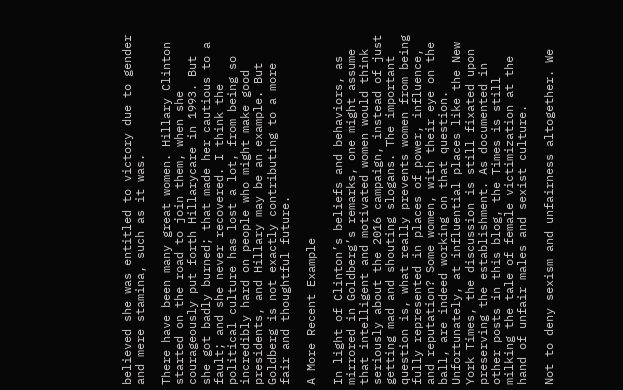believed she was entitled to victory due to gender and mere stamina, such as it was.

There have been many great women. Hillary Clinton started on the road to join them, when she courageously put forth Hillarycare in 1993. But she got badly burned; that made her cautious to a fault; and she never recovered. I think the political culture has lost a lot, from being so incredibly hard on people who might make good presidents, and Hillary may be an example. But Goldberg is not exactly contributing to a more fair and thoughtful future.

A More Recent Example

In light of Clinton’s beliefs and behaviors, as mirrored in Goldberg’s remarks, one might assume that intelligent and motivated women would think seriously about the 2016 campaign, instead of just getting mad and shouting slogans. The important question is, what really prevents women from being fully represented in places of power, influence, and reputation? Some women, with their eye on the ball, are indeed working on that question. Unfortunately, at influential places like the New York Times, the discussion is still fixated upon preserving the establishment. As documented in other posts in this blog, the Times is still milking the tale of female victimization at the hand of unfair males and sexist culture.

Not to deny sexism and unfairness altogether. We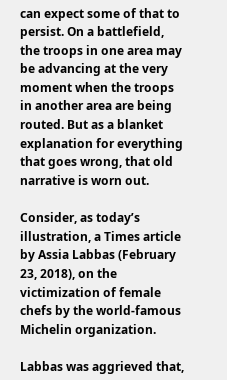can expect some of that to persist. On a battlefield, the troops in one area may be advancing at the very moment when the troops in another area are being routed. But as a blanket explanation for everything that goes wrong, that old narrative is worn out.

Consider, as today’s illustration, a Times article by Assia Labbas (February 23, 2018), on the victimization of female chefs by the world-famous Michelin organization.

Labbas was aggrieved that,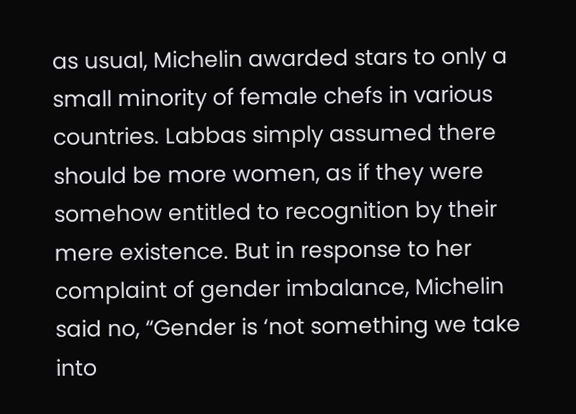as usual, Michelin awarded stars to only a small minority of female chefs in various countries. Labbas simply assumed there should be more women, as if they were somehow entitled to recognition by their mere existence. But in response to her complaint of gender imbalance, Michelin said no, “Gender is ‘not something we take into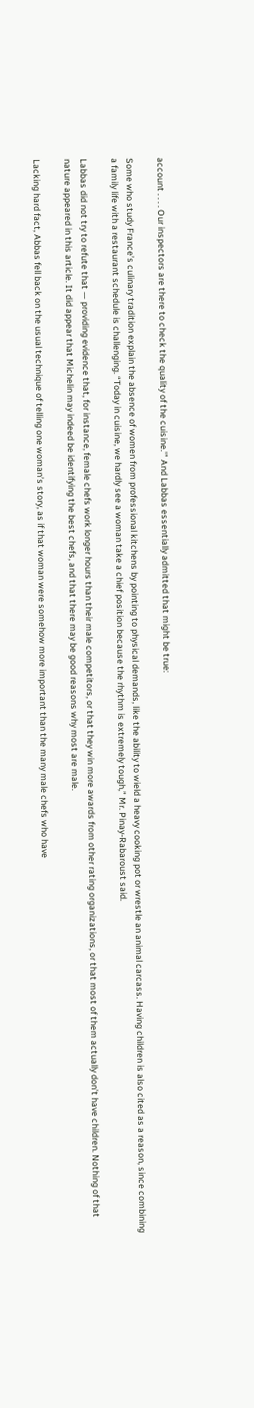account . . . . Our inspectors are there to check the quality of the cuisine.'” And Labbas essentially admitted that might be true:

Some who study France’s culinary tradition explain the absence of women from professional kitchens by pointing to physical demands, like the ability to wield a heavy cooking pot or wrestle an animal carcass. Having children is also cited as a reason, since combining a family life with a restaurant schedule is challenging. “Today in cuisine, we hardly see a woman take a chief position because the rhythm is extremely tough,” Mr. Pinay-Rabaroust said.

Labbas did not try to refute that — providing evidence that, for instance, female chefs work longer hours than their male competitors, or that they win more awards from other rating organizations, or that most of them actually don’t have children. Nothing of that nature appeared in this article. It did appear that Michelin may indeed be identifying the best chefs, and that there may be good reasons why most are male.

Lacking hard fact, Abbas fell back on the usual technique of telling one woman’s story, as if that woman were somehow more important than the many male chefs who have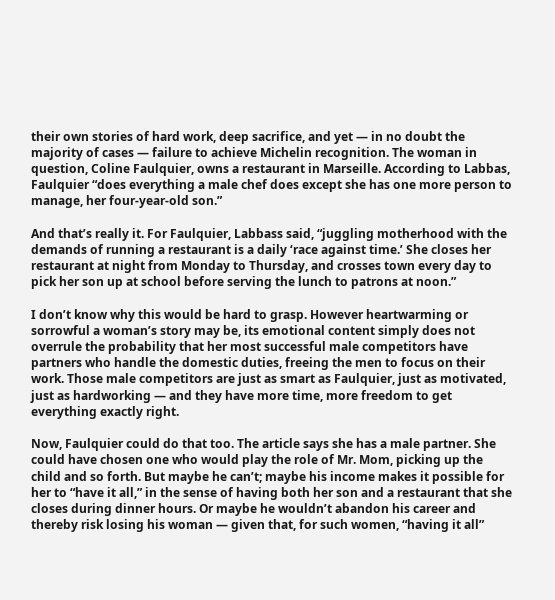their own stories of hard work, deep sacrifice, and yet — in no doubt the majority of cases — failure to achieve Michelin recognition. The woman in question, Coline Faulquier, owns a restaurant in Marseille. According to Labbas, Faulquier “does everything a male chef does except she has one more person to manage, her four-year-old son.”

And that’s really it. For Faulquier, Labbass said, “juggling motherhood with the demands of running a restaurant is a daily ‘race against time.’ She closes her restaurant at night from Monday to Thursday, and crosses town every day to pick her son up at school before serving the lunch to patrons at noon.”

I don’t know why this would be hard to grasp. However heartwarming or sorrowful a woman’s story may be, its emotional content simply does not overrule the probability that her most successful male competitors have partners who handle the domestic duties, freeing the men to focus on their work. Those male competitors are just as smart as Faulquier, just as motivated, just as hardworking — and they have more time, more freedom to get everything exactly right.

Now, Faulquier could do that too. The article says she has a male partner. She could have chosen one who would play the role of Mr. Mom, picking up the child and so forth. But maybe he can’t; maybe his income makes it possible for her to “have it all,” in the sense of having both her son and a restaurant that she closes during dinner hours. Or maybe he wouldn’t abandon his career and thereby risk losing his woman — given that, for such women, “having it all”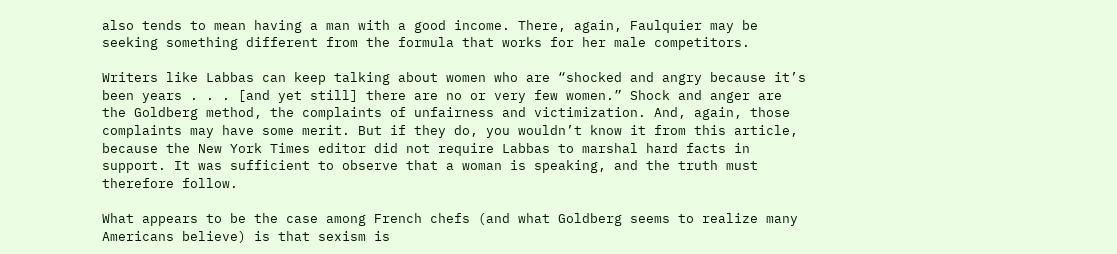also tends to mean having a man with a good income. There, again, Faulquier may be seeking something different from the formula that works for her male competitors.

Writers like Labbas can keep talking about women who are “shocked and angry because it’s been years . . . [and yet still] there are no or very few women.” Shock and anger are the Goldberg method, the complaints of unfairness and victimization. And, again, those complaints may have some merit. But if they do, you wouldn’t know it from this article, because the New York Times editor did not require Labbas to marshal hard facts in support. It was sufficient to observe that a woman is speaking, and the truth must therefore follow.

What appears to be the case among French chefs (and what Goldberg seems to realize many Americans believe) is that sexism is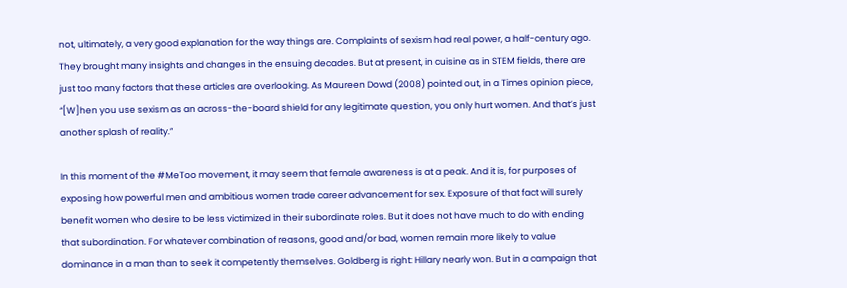not, ultimately, a very good explanation for the way things are. Complaints of sexism had real power, a half-century ago. They brought many insights and changes in the ensuing decades. But at present, in cuisine as in STEM fields, there are just too many factors that these articles are overlooking. As Maureen Dowd (2008) pointed out, in a Times opinion piece, “[W]hen you use sexism as an across-the-board shield for any legitimate question, you only hurt women. And that’s just another splash of reality.”

In this moment of the #MeToo movement, it may seem that female awareness is at a peak. And it is, for purposes of exposing how powerful men and ambitious women trade career advancement for sex. Exposure of that fact will surely benefit women who desire to be less victimized in their subordinate roles. But it does not have much to do with ending that subordination. For whatever combination of reasons, good and/or bad, women remain more likely to value dominance in a man than to seek it competently themselves. Goldberg is right: Hillary nearly won. But in a campaign that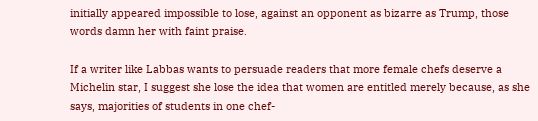initially appeared impossible to lose, against an opponent as bizarre as Trump, those words damn her with faint praise.

If a writer like Labbas wants to persuade readers that more female chefs deserve a Michelin star, I suggest she lose the idea that women are entitled merely because, as she says, majorities of students in one chef-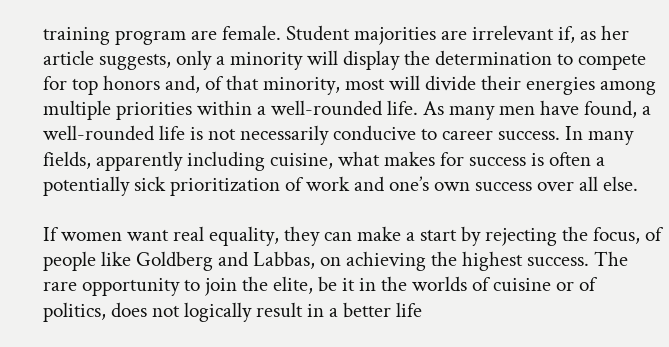training program are female. Student majorities are irrelevant if, as her article suggests, only a minority will display the determination to compete for top honors and, of that minority, most will divide their energies among multiple priorities within a well-rounded life. As many men have found, a well-rounded life is not necessarily conducive to career success. In many fields, apparently including cuisine, what makes for success is often a potentially sick prioritization of work and one’s own success over all else.

If women want real equality, they can make a start by rejecting the focus, of people like Goldberg and Labbas, on achieving the highest success. The rare opportunity to join the elite, be it in the worlds of cuisine or of politics, does not logically result in a better life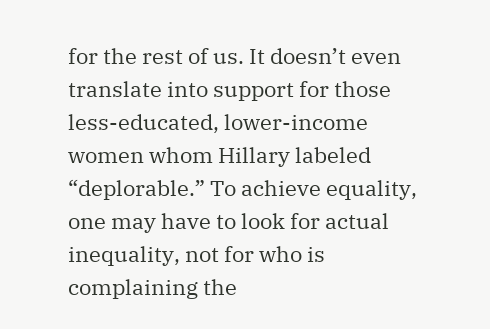for the rest of us. It doesn’t even translate into support for those less-educated, lower-income women whom Hillary labeled “deplorable.” To achieve equality, one may have to look for actual inequality, not for who is complaining the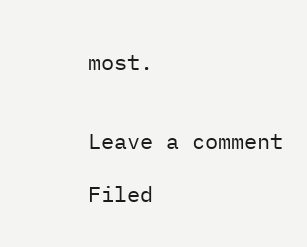most.


Leave a comment

Filed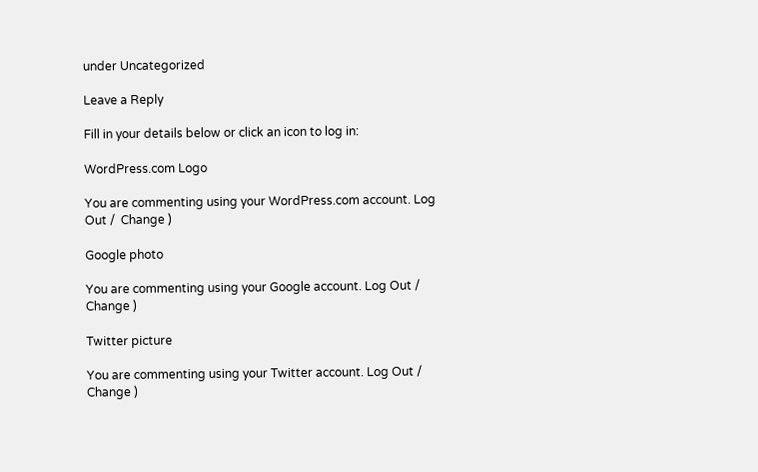under Uncategorized

Leave a Reply

Fill in your details below or click an icon to log in:

WordPress.com Logo

You are commenting using your WordPress.com account. Log Out /  Change )

Google photo

You are commenting using your Google account. Log Out /  Change )

Twitter picture

You are commenting using your Twitter account. Log Out /  Change )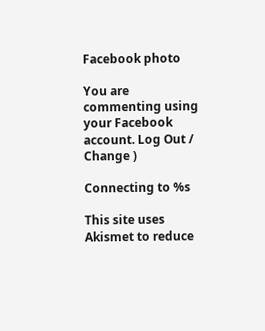Facebook photo

You are commenting using your Facebook account. Log Out /  Change )

Connecting to %s

This site uses Akismet to reduce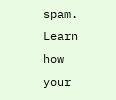spam. Learn how your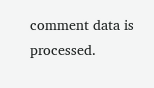comment data is processed.